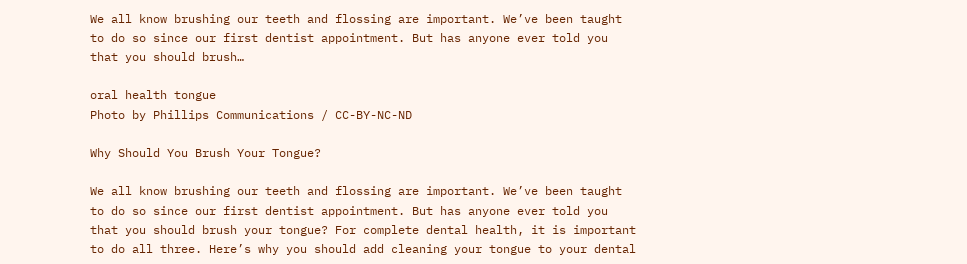We all know brushing our teeth and flossing are important. We’ve been taught to do so since our first dentist appointment. But has anyone ever told you that you should brush…

oral health tongue
Photo by Phillips Communications / CC-BY-NC-ND

Why Should You Brush Your Tongue?

We all know brushing our teeth and flossing are important. We’ve been taught to do so since our first dentist appointment. But has anyone ever told you that you should brush your tongue? For complete dental health, it is important to do all three. Here’s why you should add cleaning your tongue to your dental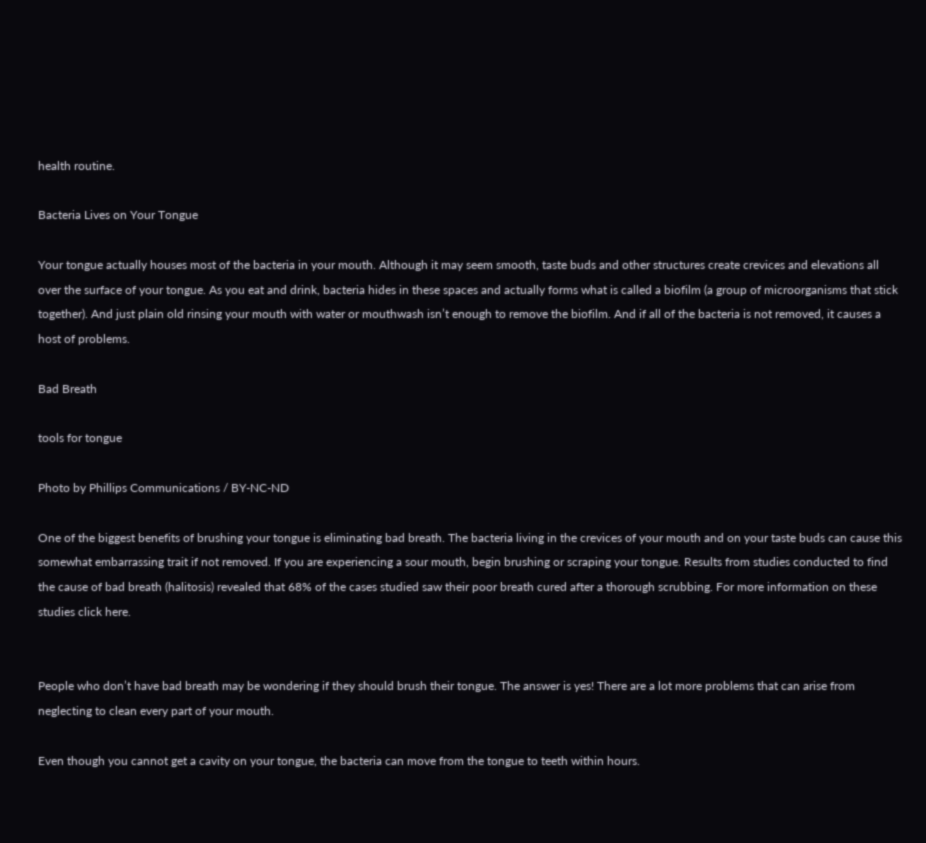health routine.

Bacteria Lives on Your Tongue

Your tongue actually houses most of the bacteria in your mouth. Although it may seem smooth, taste buds and other structures create crevices and elevations all over the surface of your tongue. As you eat and drink, bacteria hides in these spaces and actually forms what is called a biofilm (a group of microorganisms that stick together). And just plain old rinsing your mouth with water or mouthwash isn’t enough to remove the biofilm. And if all of the bacteria is not removed, it causes a host of problems.

Bad Breath

tools for tongue

Photo by Phillips Communications / BY-NC-ND

One of the biggest benefits of brushing your tongue is eliminating bad breath. The bacteria living in the crevices of your mouth and on your taste buds can cause this somewhat embarrassing trait if not removed. If you are experiencing a sour mouth, begin brushing or scraping your tongue. Results from studies conducted to find the cause of bad breath (halitosis) revealed that 68% of the cases studied saw their poor breath cured after a thorough scrubbing. For more information on these studies click here.


People who don’t have bad breath may be wondering if they should brush their tongue. The answer is yes! There are a lot more problems that can arise from neglecting to clean every part of your mouth.

Even though you cannot get a cavity on your tongue, the bacteria can move from the tongue to teeth within hours.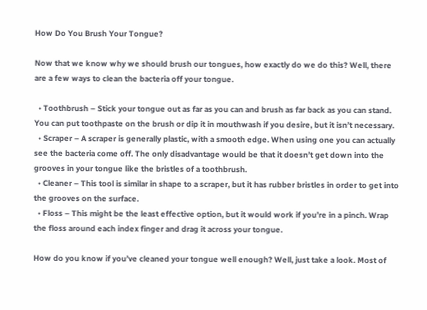How Do You Brush Your Tongue?

Now that we know why we should brush our tongues, how exactly do we do this? Well, there are a few ways to clean the bacteria off your tongue.

  • Toothbrush – Stick your tongue out as far as you can and brush as far back as you can stand. You can put toothpaste on the brush or dip it in mouthwash if you desire, but it isn’t necessary.
  • Scraper – A scraper is generally plastic, with a smooth edge. When using one you can actually see the bacteria come off. The only disadvantage would be that it doesn’t get down into the grooves in your tongue like the bristles of a toothbrush.
  • Cleaner – This tool is similar in shape to a scraper, but it has rubber bristles in order to get into the grooves on the surface.
  • Floss – This might be the least effective option, but it would work if you’re in a pinch. Wrap the floss around each index finger and drag it across your tongue.

How do you know if you’ve cleaned your tongue well enough? Well, just take a look. Most of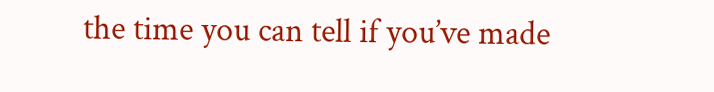the time you can tell if you’ve made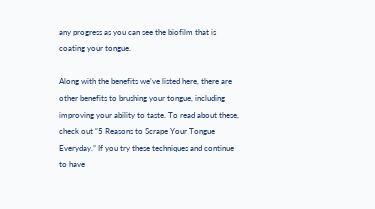any progress as you can see the biofilm that is coating your tongue.

Along with the benefits we’ve listed here, there are other benefits to brushing your tongue, including improving your ability to taste. To read about these, check out “5 Reasons to Scrape Your Tongue Everyday.” If you try these techniques and continue to have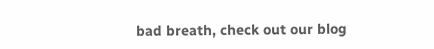bad breath, check out our blog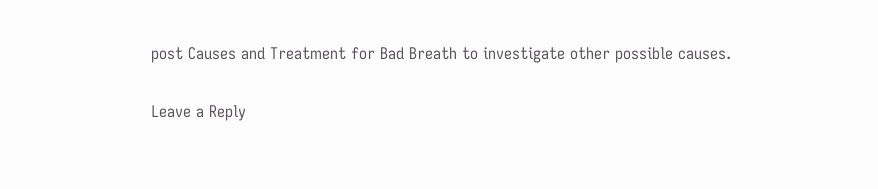post Causes and Treatment for Bad Breath to investigate other possible causes.

Leave a Reply